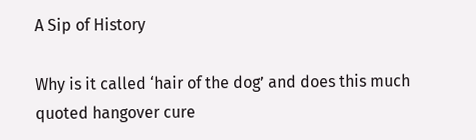A Sip of History

Why is it called ‘hair of the dog’ and does this much quoted hangover cure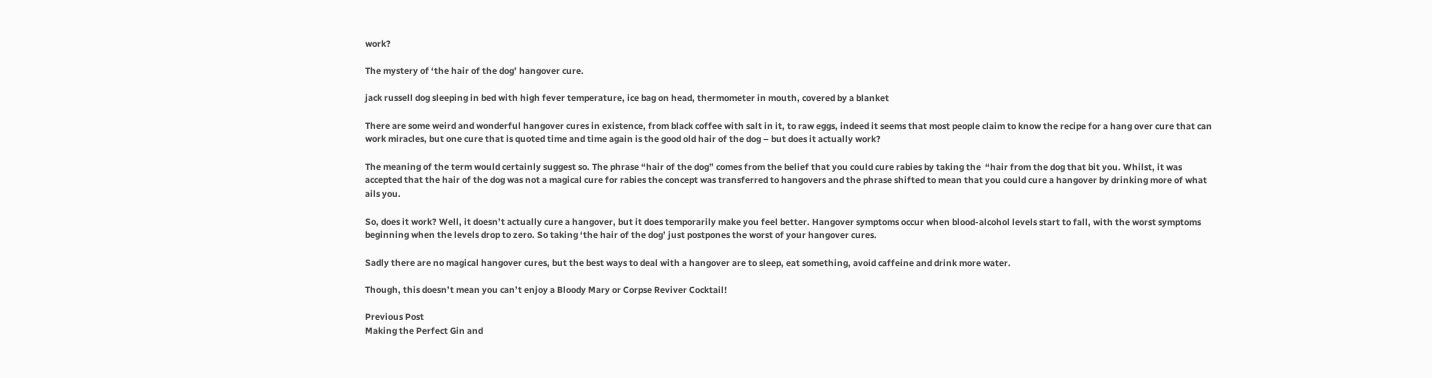work?

The mystery of ‘the hair of the dog’ hangover cure.

jack russell dog sleeping in bed with high fever temperature, ice bag on head, thermometer in mouth, covered by a blanket

There are some weird and wonderful hangover cures in existence, from black coffee with salt in it, to raw eggs, indeed it seems that most people claim to know the recipe for a hang over cure that can work miracles, but one cure that is quoted time and time again is the good old hair of the dog – but does it actually work?

The meaning of the term would certainly suggest so. The phrase “hair of the dog” comes from the belief that you could cure rabies by taking the  “hair from the dog that bit you. Whilst, it was accepted that the hair of the dog was not a magical cure for rabies the concept was transferred to hangovers and the phrase shifted to mean that you could cure a hangover by drinking more of what ails you.

So, does it work? Well, it doesn’t actually cure a hangover, but it does temporarily make you feel better. Hangover symptoms occur when blood-alcohol levels start to fall, with the worst symptoms beginning when the levels drop to zero. So taking ‘the hair of the dog’ just postpones the worst of your hangover cures.

Sadly there are no magical hangover cures, but the best ways to deal with a hangover are to sleep, eat something, avoid caffeine and drink more water.

Though, this doesn’t mean you can’t enjoy a Bloody Mary or Corpse Reviver Cocktail!

Previous Post
Making the Perfect Gin and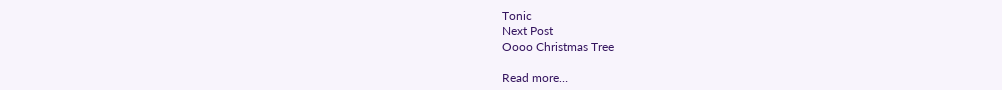Tonic
Next Post
Oooo Christmas Tree

Read more…